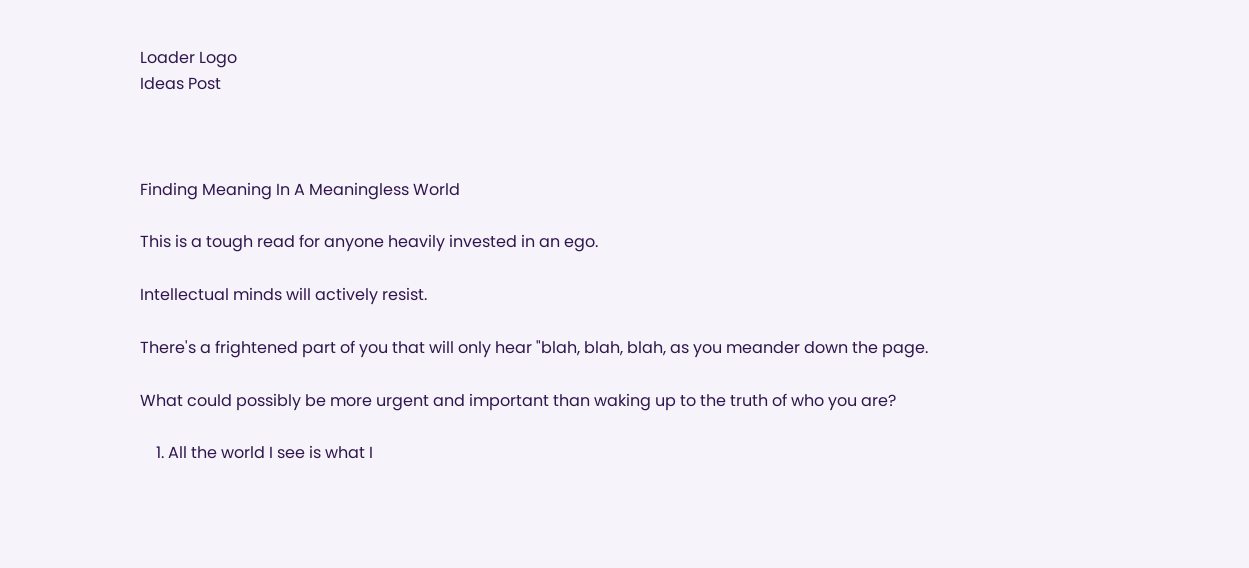Loader Logo
Ideas Post



Finding Meaning In A Meaningless World

This is a tough read for anyone heavily invested in an ego.

Intellectual minds will actively resist.

There's a frightened part of you that will only hear "blah, blah, blah, as you meander down the page.

What could possibly be more urgent and important than waking up to the truth of who you are?

    1. All the world I see is what I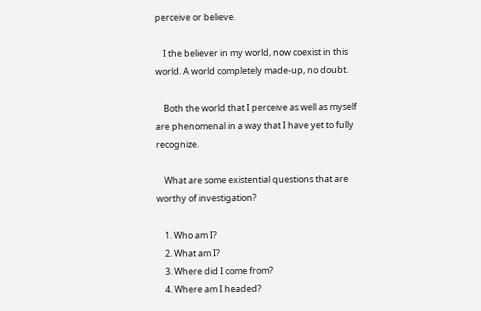perceive or believe.

    I the believer in my world, now coexist in this world. A world completely made-up, no doubt.

    Both the world that I perceive as well as myself are phenomenal in a way that I have yet to fully recognize.

    What are some existential questions that are worthy of investigation?

    1. Who am I?
    2. What am I?
    3. Where did I come from?
    4. Where am I headed?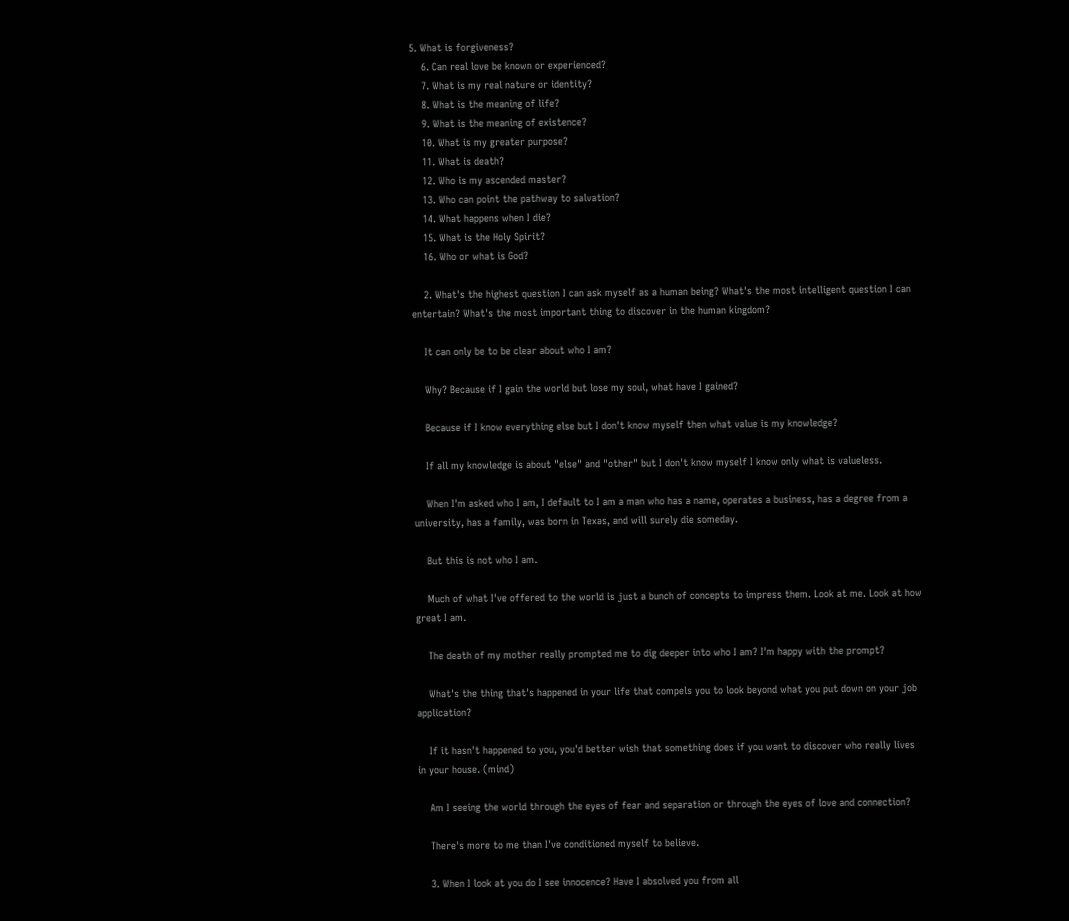5. What is forgiveness?
    6. Can real love be known or experienced?
    7. What is my real nature or identity?
    8. What is the meaning of life?
    9. What is the meaning of existence?
    10. What is my greater purpose?
    11. What is death?
    12. Who is my ascended master?
    13. Who can point the pathway to salvation?
    14. What happens when I die?
    15. What is the Holy Spirit?
    16. Who or what is God?

    2. What's the highest question I can ask myself as a human being? What's the most intelligent question I can entertain? What's the most important thing to discover in the human kingdom?

    It can only be to be clear about who I am?

    Why? Because if I gain the world but lose my soul, what have I gained?

    Because if I know everything else but I don't know myself then what value is my knowledge?

    If all my knowledge is about "else" and "other" but I don't know myself I know only what is valueless.

    When I'm asked who I am, I default to I am a man who has a name, operates a business, has a degree from a university, has a family, was born in Texas, and will surely die someday.

    But this is not who I am.

    Much of what I've offered to the world is just a bunch of concepts to impress them. Look at me. Look at how great I am.

    The death of my mother really prompted me to dig deeper into who I am? I'm happy with the prompt?

    What's the thing that's happened in your life that compels you to look beyond what you put down on your job application?

    If it hasn't happened to you, you'd better wish that something does if you want to discover who really lives in your house. (mind)

    Am I seeing the world through the eyes of fear and separation or through the eyes of love and connection?

    There's more to me than I've conditioned myself to believe.

    3. When I look at you do I see innocence? Have I absolved you from all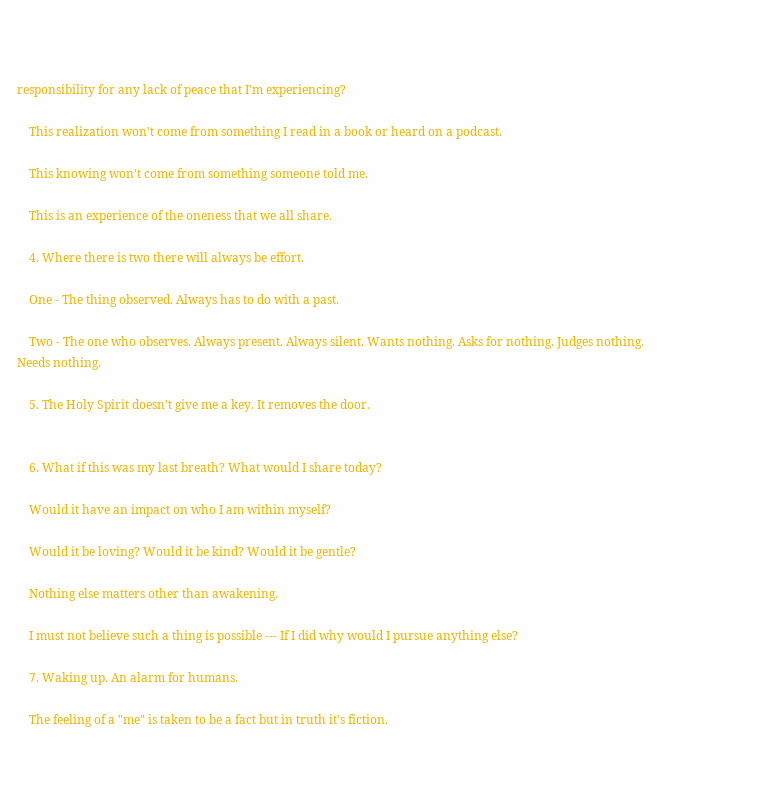responsibility for any lack of peace that I'm experiencing?

    This realization won't come from something I read in a book or heard on a podcast.

    This knowing won't come from something someone told me.

    This is an experience of the oneness that we all share.

    4. Where there is two there will always be effort.

    One - The thing observed. Always has to do with a past.

    Two - The one who observes. Always present. Always silent. Wants nothing. Asks for nothing. Judges nothing. Needs nothing.

    5. The Holy Spirit doesn't give me a key. It removes the door.


    6. What if this was my last breath? What would I share today?

    Would it have an impact on who I am within myself?

    Would it be loving? Would it be kind? Would it be gentle?

    Nothing else matters other than awakening.

    I must not believe such a thing is possible --- If I did why would I pursue anything else?

    7. Waking up. An alarm for humans.

    The feeling of a "me" is taken to be a fact but in truth it's fiction.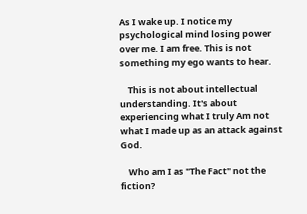As I wake up. I notice my psychological mind losing power over me. I am free. This is not something my ego wants to hear.

    This is not about intellectual understanding. It's about experiencing what I truly Am not what I made up as an attack against God.

    Who am I as "The Fact" not the fiction?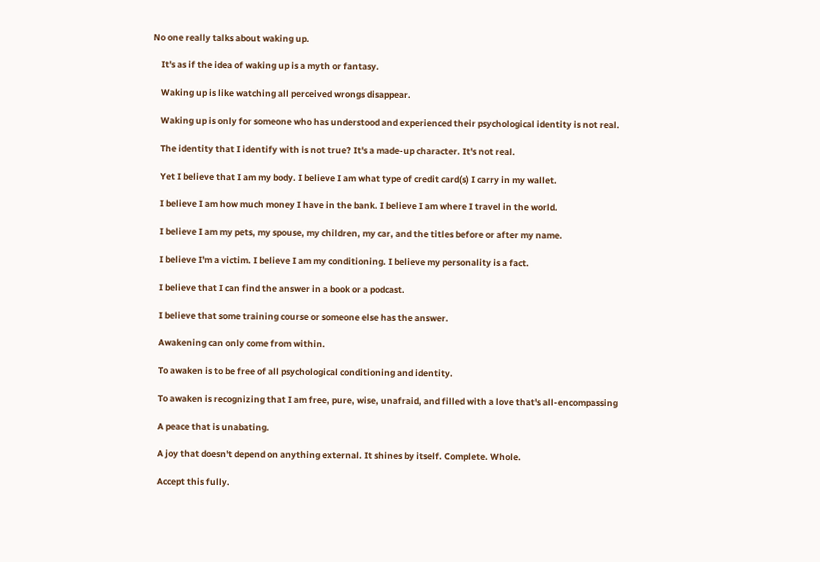No one really talks about waking up.

    It's as if the idea of waking up is a myth or fantasy.

    Waking up is like watching all perceived wrongs disappear.

    Waking up is only for someone who has understood and experienced their psychological identity is not real.

    The identity that I identify with is not true? It's a made-up character. It's not real.

    Yet I believe that I am my body. I believe I am what type of credit card(s) I carry in my wallet.

    I believe I am how much money I have in the bank. I believe I am where I travel in the world.

    I believe I am my pets, my spouse, my children, my car, and the titles before or after my name.

    I believe I'm a victim. I believe I am my conditioning. I believe my personality is a fact.

    I believe that I can find the answer in a book or a podcast.

    I believe that some training course or someone else has the answer.

    Awakening can only come from within.

    To awaken is to be free of all psychological conditioning and identity.

    To awaken is recognizing that I am free, pure, wise, unafraid, and filled with a love that's all-encompassing

    A peace that is unabating.

    A joy that doesn't depend on anything external. It shines by itself. Complete. Whole.

    Accept this fully.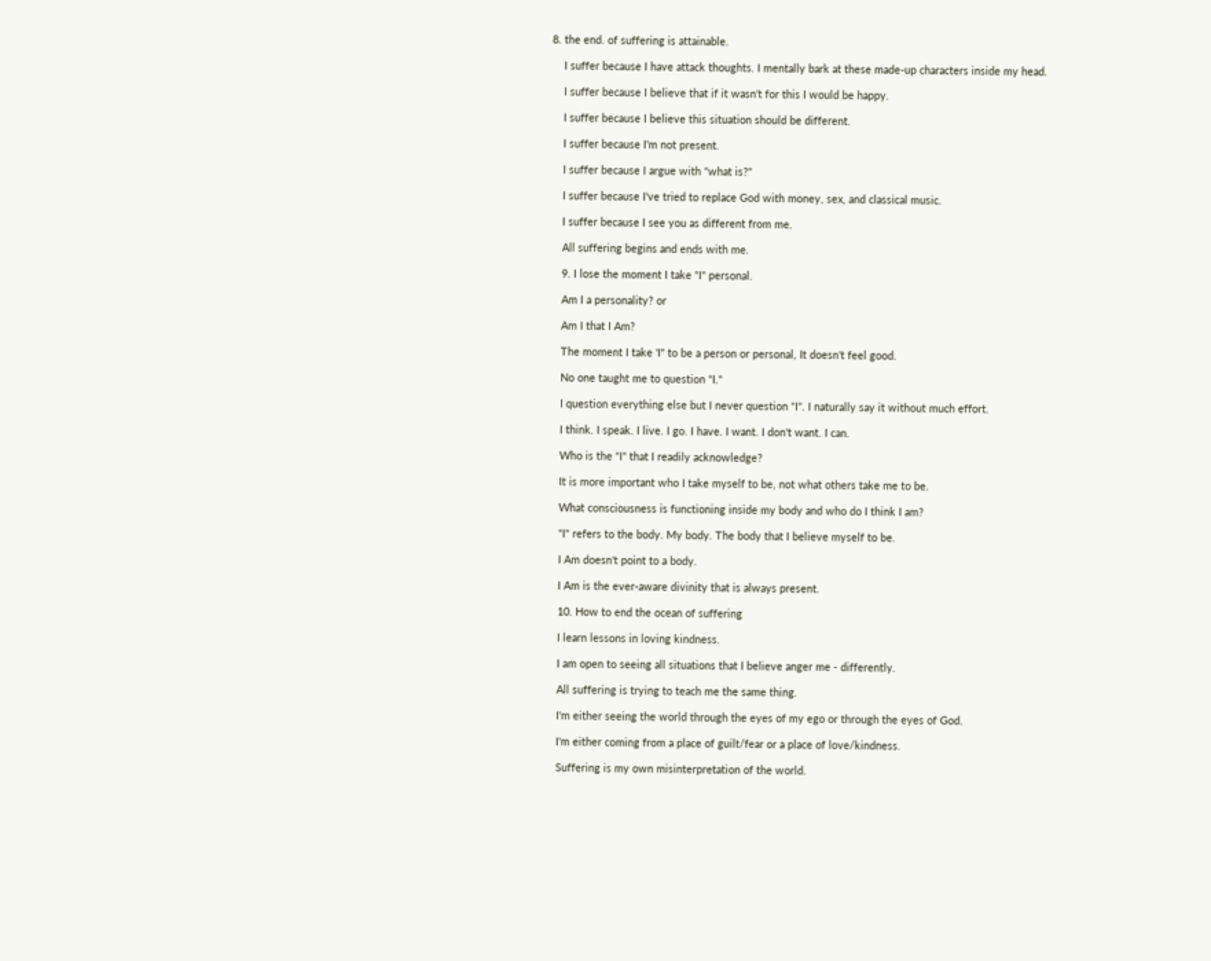8. the end. of suffering is attainable.

    I suffer because I have attack thoughts. I mentally bark at these made-up characters inside my head.

    I suffer because I believe that if it wasn't for this I would be happy.

    I suffer because I believe this situation should be different.

    I suffer because I'm not present.

    I suffer because I argue with "what is?"

    I suffer because I've tried to replace God with money, sex, and classical music.

    I suffer because I see you as different from me.

    All suffering begins and ends with me.

    9. I lose the moment I take "I" personal.

    Am I a personality? or

    Am I that I Am?

    The moment I take 'I" to be a person or personal, It doesn't feel good.

    No one taught me to question "I."

    I question everything else but I never question "I". I naturally say it without much effort.

    I think. I speak. I live. I go. I have. I want. I don't want. I can.

    Who is the "I" that I readily acknowledge?

    It is more important who I take myself to be, not what others take me to be.

    What consciousness is functioning inside my body and who do I think I am?

    "I" refers to the body. My body. The body that I believe myself to be.

    I Am doesn't point to a body.

    I Am is the ever-aware divinity that is always present.

    10. How to end the ocean of suffering

    I learn lessons in loving kindness.

    I am open to seeing all situations that I believe anger me - differently.

    All suffering is trying to teach me the same thing.

    I'm either seeing the world through the eyes of my ego or through the eyes of God.

    I'm either coming from a place of guilt/fear or a place of love/kindness.

    Suffering is my own misinterpretation of the world.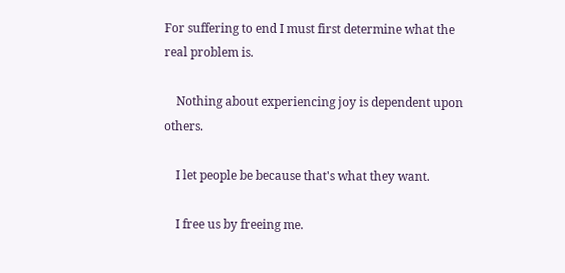For suffering to end I must first determine what the real problem is.

    Nothing about experiencing joy is dependent upon others.

    I let people be because that's what they want.

    I free us by freeing me.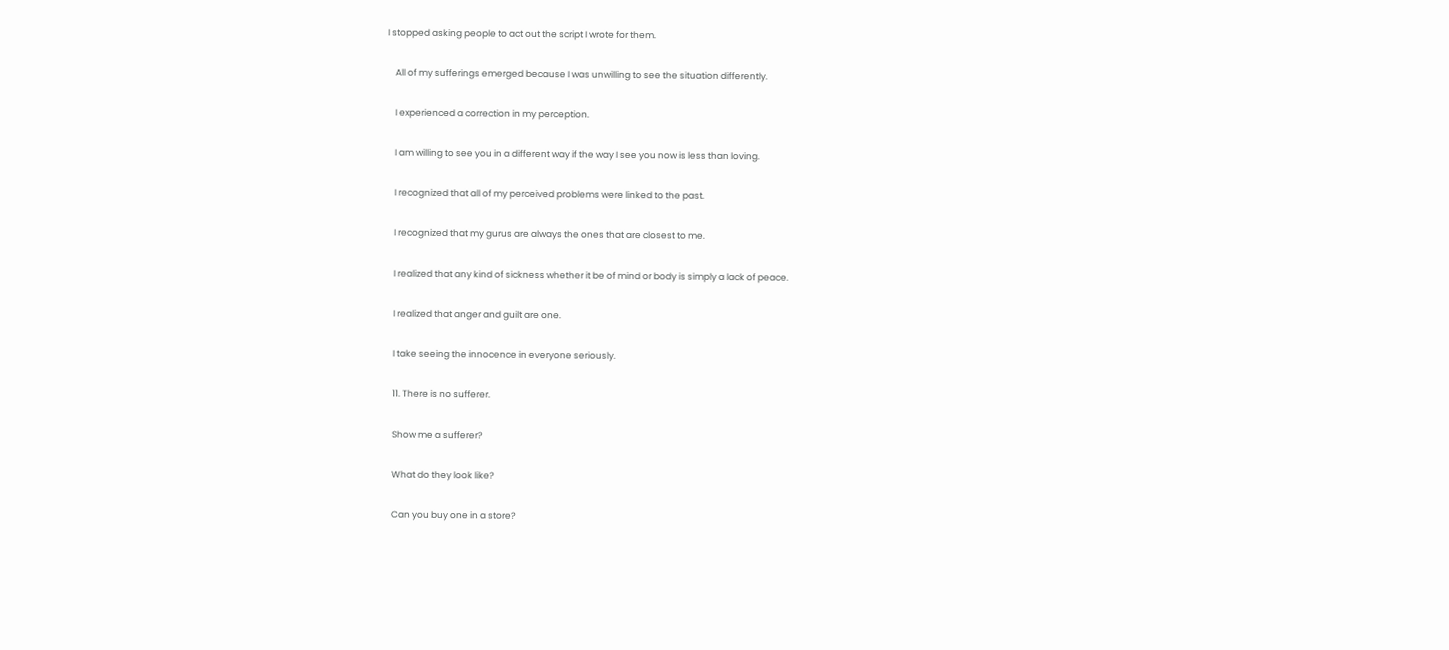I stopped asking people to act out the script I wrote for them.

    All of my sufferings emerged because I was unwilling to see the situation differently.

    I experienced a correction in my perception.

    I am willing to see you in a different way if the way I see you now is less than loving.

    I recognized that all of my perceived problems were linked to the past.

    I recognized that my gurus are always the ones that are closest to me.

    I realized that any kind of sickness whether it be of mind or body is simply a lack of peace.

    I realized that anger and guilt are one.

    I take seeing the innocence in everyone seriously.

    11. There is no sufferer.

    Show me a sufferer?

    What do they look like?

    Can you buy one in a store?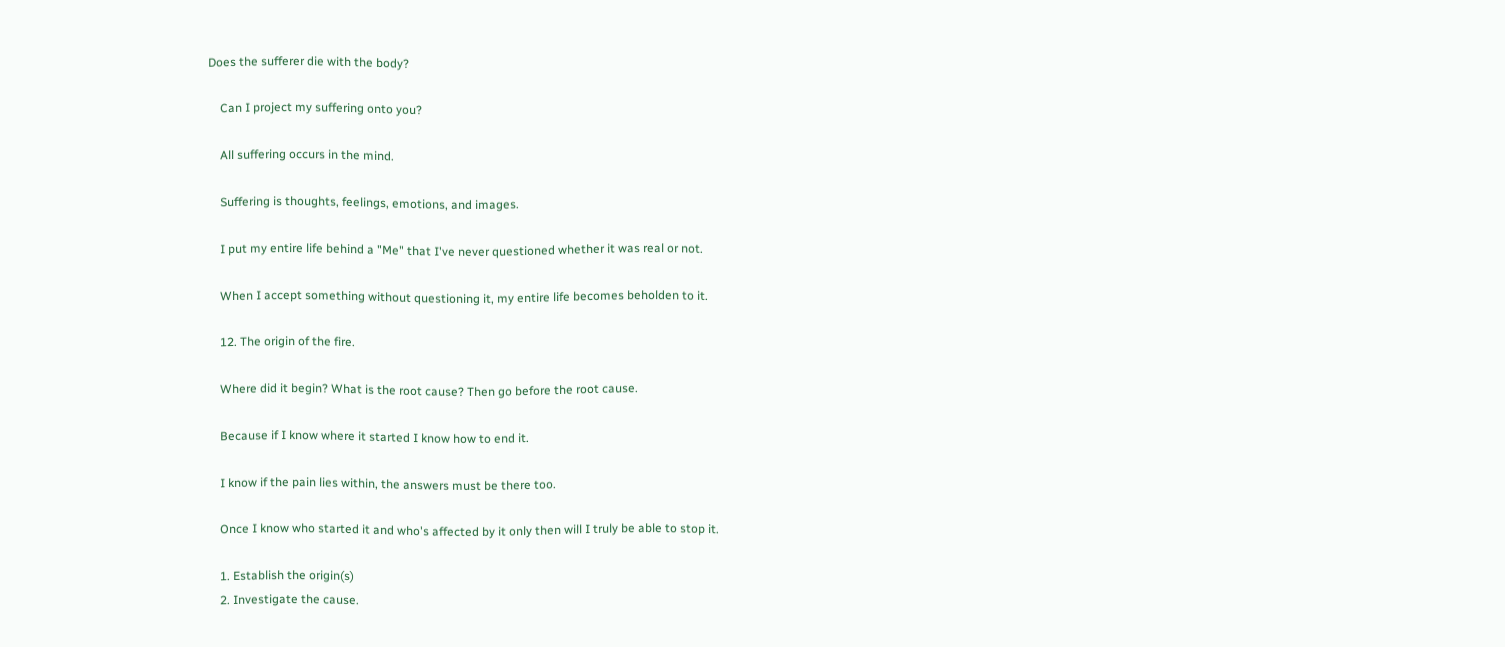Does the sufferer die with the body?

    Can I project my suffering onto you?

    All suffering occurs in the mind.

    Suffering is thoughts, feelings, emotions, and images.

    I put my entire life behind a "Me" that I've never questioned whether it was real or not.

    When I accept something without questioning it, my entire life becomes beholden to it.

    12. The origin of the fire.

    Where did it begin? What is the root cause? Then go before the root cause.

    Because if I know where it started I know how to end it.

    I know if the pain lies within, the answers must be there too.

    Once I know who started it and who's affected by it only then will I truly be able to stop it.

    1. Establish the origin(s)
    2. Investigate the cause.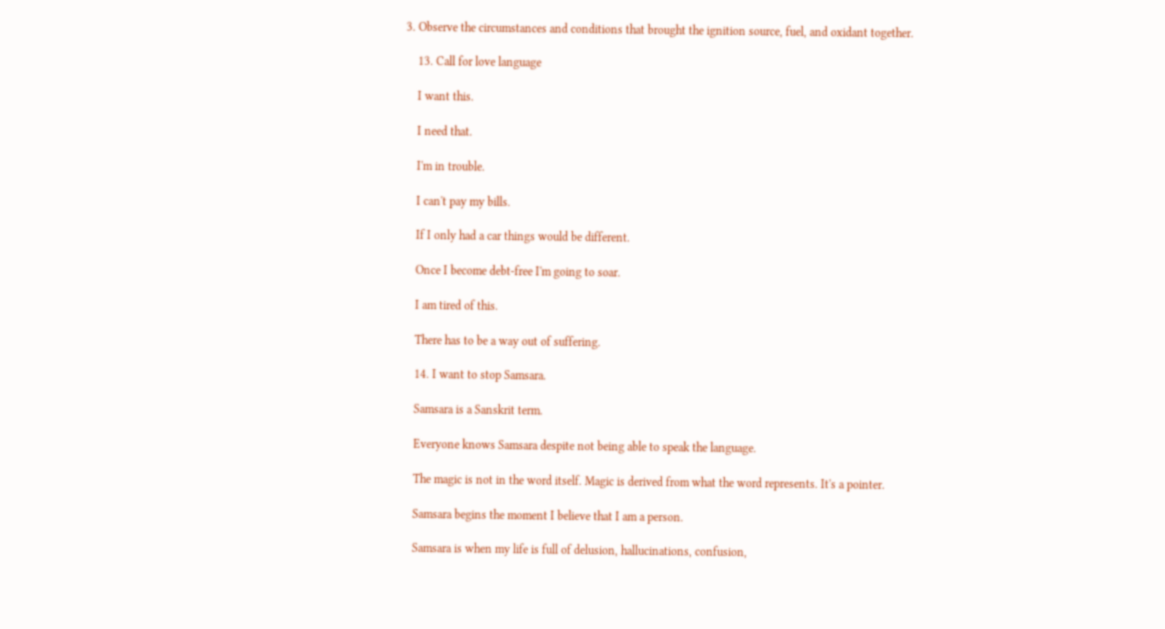3. Observe the circumstances and conditions that brought the ignition source, fuel, and oxidant together.

    13. Call for love language

    I want this.

    I need that.

    I'm in trouble.

    I can't pay my bills.

    If I only had a car things would be different.

    Once I become debt-free I'm going to soar.

    I am tired of this.

    There has to be a way out of suffering.

    14. I want to stop Samsara.

    Samsara is a Sanskrit term.

    Everyone knows Samsara despite not being able to speak the language.

    The magic is not in the word itself. Magic is derived from what the word represents. It's a pointer.

    Samsara begins the moment I believe that I am a person.

    Samsara is when my life is full of delusion, hallucinations, confusion,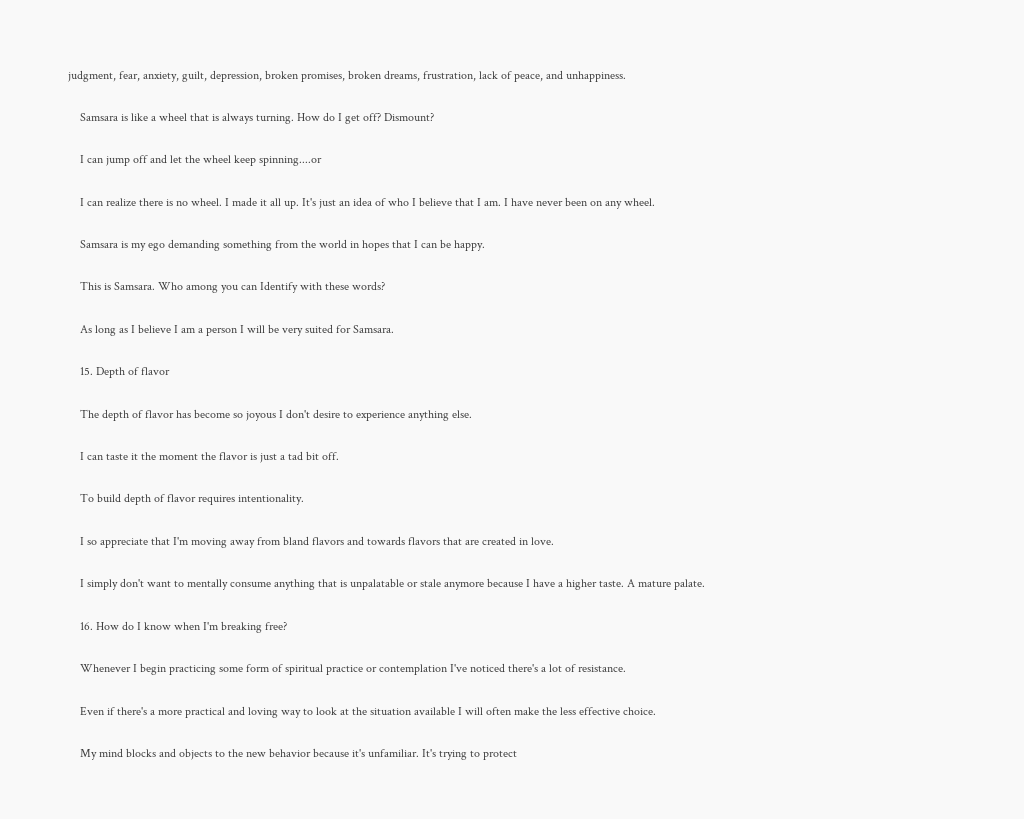judgment, fear, anxiety, guilt, depression, broken promises, broken dreams, frustration, lack of peace, and unhappiness.

    Samsara is like a wheel that is always turning. How do I get off? Dismount?

    I can jump off and let the wheel keep spinning....or

    I can realize there is no wheel. I made it all up. It's just an idea of who I believe that I am. I have never been on any wheel.

    Samsara is my ego demanding something from the world in hopes that I can be happy.

    This is Samsara. Who among you can Identify with these words?

    As long as I believe I am a person I will be very suited for Samsara.

    15. Depth of flavor

    The depth of flavor has become so joyous I don't desire to experience anything else.

    I can taste it the moment the flavor is just a tad bit off.

    To build depth of flavor requires intentionality.

    I so appreciate that I'm moving away from bland flavors and towards flavors that are created in love.

    I simply don't want to mentally consume anything that is unpalatable or stale anymore because I have a higher taste. A mature palate.

    16. How do I know when I'm breaking free?

    Whenever I begin practicing some form of spiritual practice or contemplation I've noticed there's a lot of resistance.

    Even if there's a more practical and loving way to look at the situation available I will often make the less effective choice.

    My mind blocks and objects to the new behavior because it's unfamiliar. It's trying to protect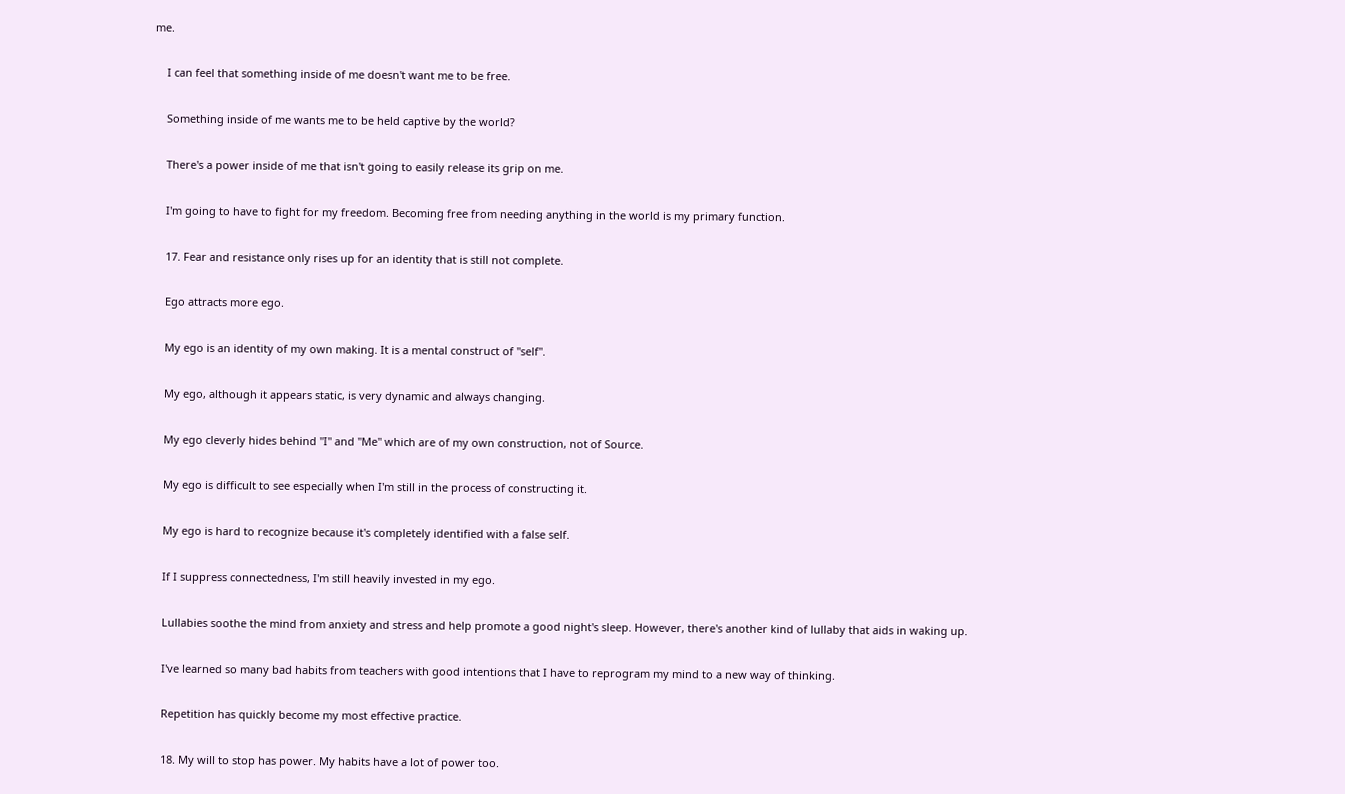me.

    I can feel that something inside of me doesn't want me to be free.

    Something inside of me wants me to be held captive by the world?

    There's a power inside of me that isn't going to easily release its grip on me.

    I'm going to have to fight for my freedom. Becoming free from needing anything in the world is my primary function.

    17. Fear and resistance only rises up for an identity that is still not complete.

    Ego attracts more ego.

    My ego is an identity of my own making. It is a mental construct of "self".

    My ego, although it appears static, is very dynamic and always changing.

    My ego cleverly hides behind "I" and "Me" which are of my own construction, not of Source.

    My ego is difficult to see especially when I'm still in the process of constructing it.

    My ego is hard to recognize because it's completely identified with a false self.

    If I suppress connectedness, I'm still heavily invested in my ego.

    Lullabies soothe the mind from anxiety and stress and help promote a good night's sleep. However, there's another kind of lullaby that aids in waking up.

    I've learned so many bad habits from teachers with good intentions that I have to reprogram my mind to a new way of thinking.

    Repetition has quickly become my most effective practice.

    18. My will to stop has power. My habits have a lot of power too.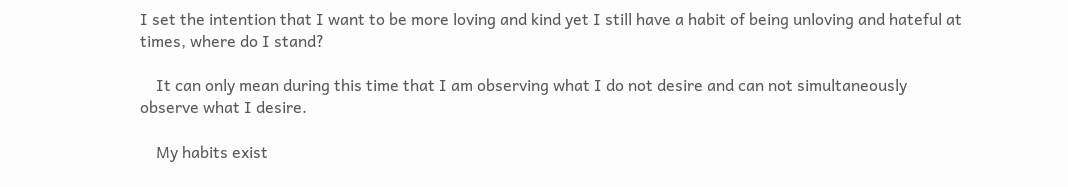I set the intention that I want to be more loving and kind yet I still have a habit of being unloving and hateful at times, where do I stand?

    It can only mean during this time that I am observing what I do not desire and can not simultaneously observe what I desire.

    My habits exist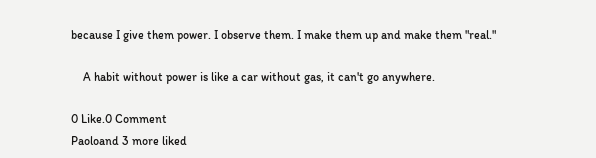because I give them power. I observe them. I make them up and make them "real."

    A habit without power is like a car without gas, it can't go anywhere.

0 Like.0 Comment
Paoloand 3 more liked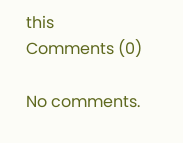this
Comments (0)

No comments.